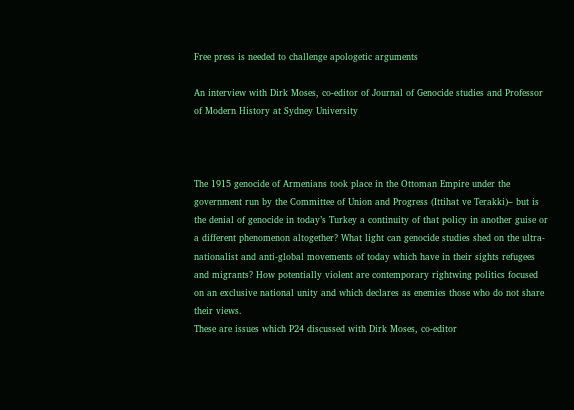Free press is needed to challenge apologetic arguments

An interview with Dirk Moses, co-editor of Journal of Genocide studies and Professor of Modern History at Sydney University



The 1915 genocide of Armenians took place in the Ottoman Empire under the government run by the Committee of Union and Progress (Ittihat ve Terakki)– but is the denial of genocide in today’s Turkey a continuity of that policy in another guise or a different phenomenon altogether? What light can genocide studies shed on the ultra-nationalist and anti-global movements of today which have in their sights refugees and migrants? How potentially violent are contemporary rightwing politics focused on an exclusive national unity and which declares as enemies those who do not share their views.
These are issues which P24 discussed with Dirk Moses, co-editor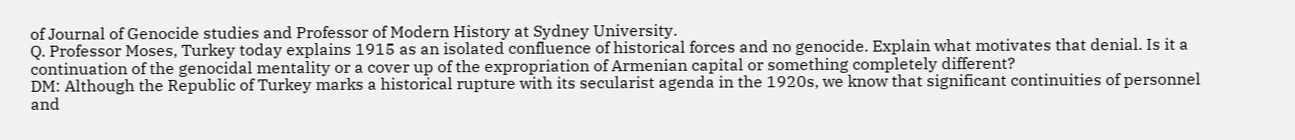of Journal of Genocide studies and Professor of Modern History at Sydney University.
Q. Professor Moses, Turkey today explains 1915 as an isolated confluence of historical forces and no genocide. Explain what motivates that denial. Is it a continuation of the genocidal mentality or a cover up of the expropriation of Armenian capital or something completely different?
DM: Although the Republic of Turkey marks a historical rupture with its secularist agenda in the 1920s, we know that significant continuities of personnel and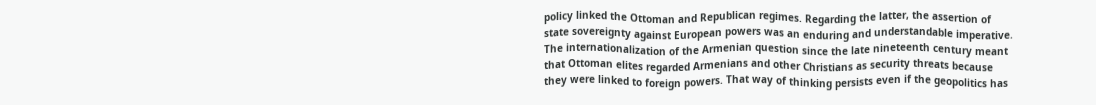policy linked the Ottoman and Republican regimes. Regarding the latter, the assertion of state sovereignty against European powers was an enduring and understandable imperative. The internationalization of the Armenian question since the late nineteenth century meant that Ottoman elites regarded Armenians and other Christians as security threats because they were linked to foreign powers. That way of thinking persists even if the geopolitics has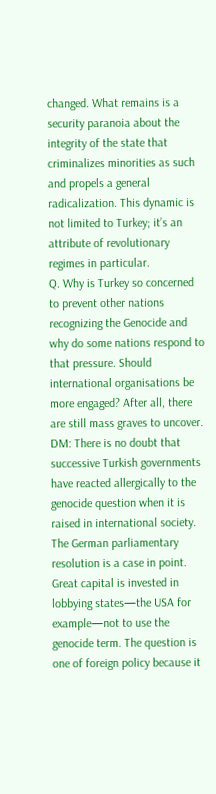changed. What remains is a security paranoia about the integrity of the state that criminalizes minorities as such and propels a general radicalization. This dynamic is not limited to Turkey; it’s an attribute of revolutionary regimes in particular.
Q. Why is Turkey so concerned to prevent other nations recognizing the Genocide and why do some nations respond to that pressure. Should international organisations be more engaged? After all, there are still mass graves to uncover.
DM: There is no doubt that successive Turkish governments have reacted allergically to the genocide question when it is raised in international society. The German parliamentary resolution is a case in point. Great capital is invested in lobbying states—the USA for example—not to use the genocide term. The question is one of foreign policy because it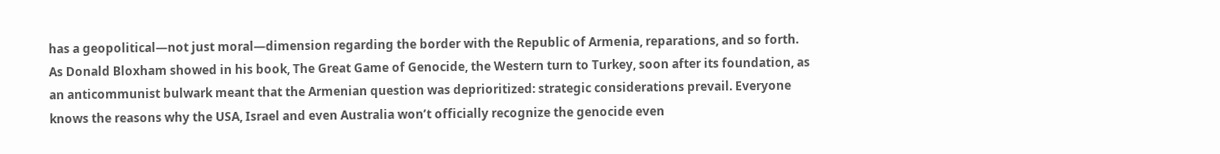has a geopolitical—not just moral—dimension regarding the border with the Republic of Armenia, reparations, and so forth.
As Donald Bloxham showed in his book, The Great Game of Genocide, the Western turn to Turkey, soon after its foundation, as an anticommunist bulwark meant that the Armenian question was deprioritized: strategic considerations prevail. Everyone knows the reasons why the USA, Israel and even Australia won’t officially recognize the genocide even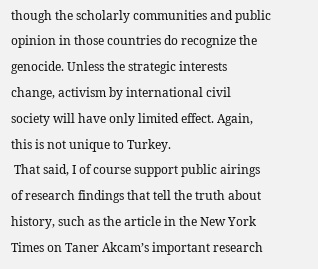though the scholarly communities and public opinion in those countries do recognize the genocide. Unless the strategic interests change, activism by international civil society will have only limited effect. Again, this is not unique to Turkey.
 That said, I of course support public airings of research findings that tell the truth about history, such as the article in the New York Times on Taner Akcam’s important research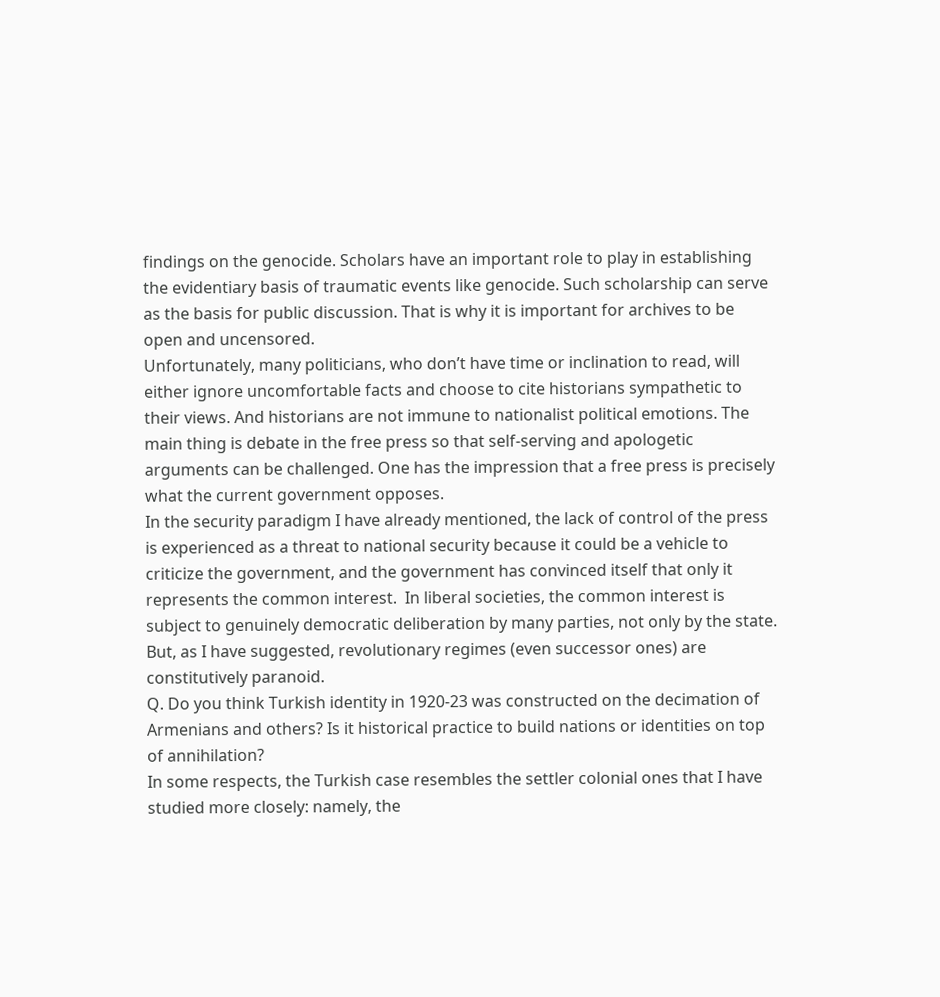findings on the genocide. Scholars have an important role to play in establishing the evidentiary basis of traumatic events like genocide. Such scholarship can serve as the basis for public discussion. That is why it is important for archives to be open and uncensored.
Unfortunately, many politicians, who don’t have time or inclination to read, will either ignore uncomfortable facts and choose to cite historians sympathetic to their views. And historians are not immune to nationalist political emotions. The main thing is debate in the free press so that self-serving and apologetic arguments can be challenged. One has the impression that a free press is precisely what the current government opposes.
In the security paradigm I have already mentioned, the lack of control of the press is experienced as a threat to national security because it could be a vehicle to criticize the government, and the government has convinced itself that only it represents the common interest.  In liberal societies, the common interest is subject to genuinely democratic deliberation by many parties, not only by the state. But, as I have suggested, revolutionary regimes (even successor ones) are constitutively paranoid.
Q. Do you think Turkish identity in 1920-23 was constructed on the decimation of Armenians and others? Is it historical practice to build nations or identities on top of annihilation?
In some respects, the Turkish case resembles the settler colonial ones that I have studied more closely: namely, the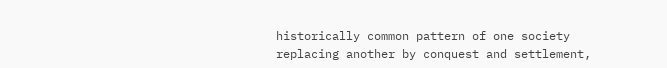historically common pattern of one society replacing another by conquest and settlement,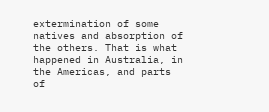extermination of some natives and absorption of the others. That is what happened in Australia, in the Americas, and parts of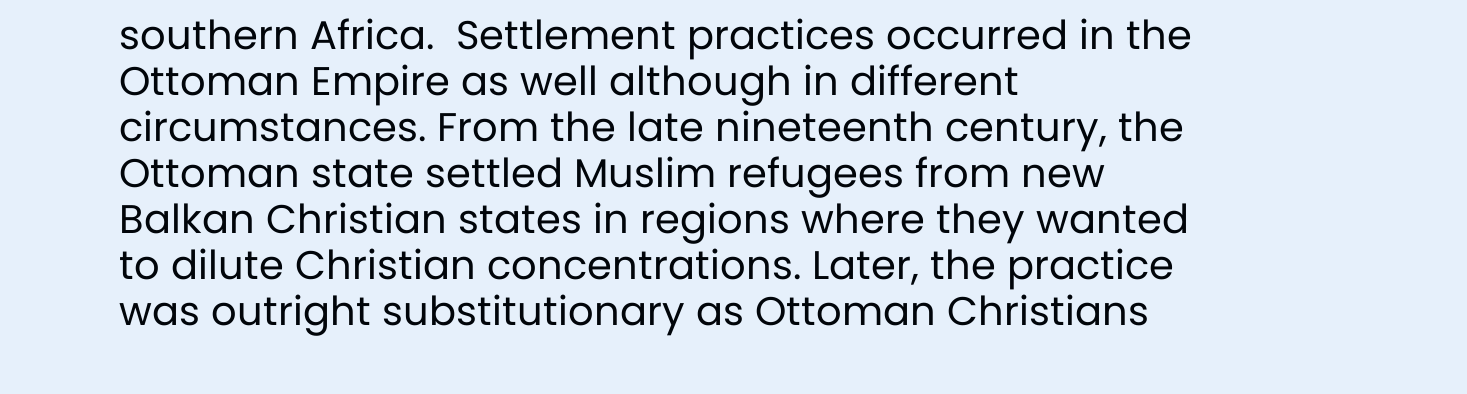southern Africa.  Settlement practices occurred in the Ottoman Empire as well although in different circumstances. From the late nineteenth century, the Ottoman state settled Muslim refugees from new Balkan Christian states in regions where they wanted to dilute Christian concentrations. Later, the practice was outright substitutionary as Ottoman Christians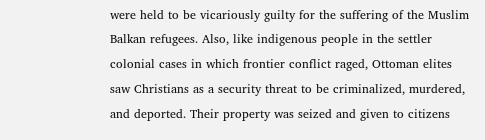were held to be vicariously guilty for the suffering of the Muslim Balkan refugees. Also, like indigenous people in the settler colonial cases in which frontier conflict raged, Ottoman elites saw Christians as a security threat to be criminalized, murdered, and deported. Their property was seized and given to citizens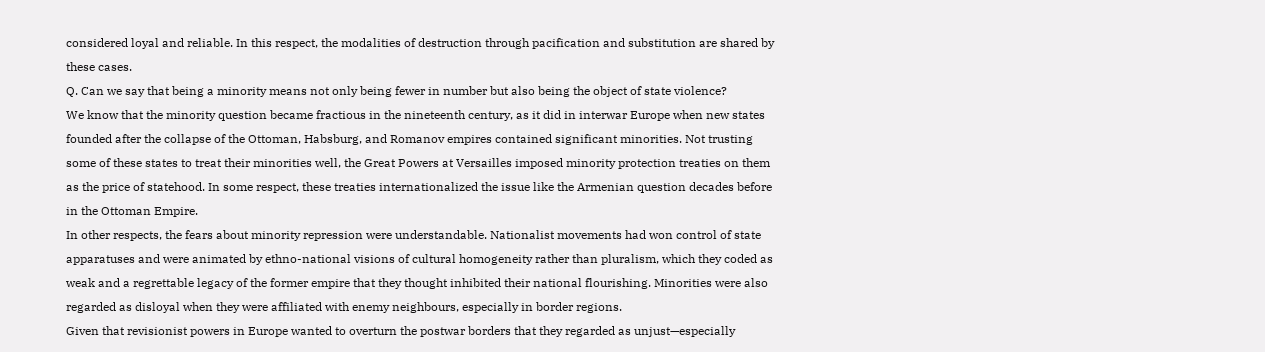considered loyal and reliable. In this respect, the modalities of destruction through pacification and substitution are shared by these cases.
Q. Can we say that being a minority means not only being fewer in number but also being the object of state violence?
We know that the minority question became fractious in the nineteenth century, as it did in interwar Europe when new states founded after the collapse of the Ottoman, Habsburg, and Romanov empires contained significant minorities. Not trusting some of these states to treat their minorities well, the Great Powers at Versailles imposed minority protection treaties on them as the price of statehood. In some respect, these treaties internationalized the issue like the Armenian question decades before in the Ottoman Empire.
In other respects, the fears about minority repression were understandable. Nationalist movements had won control of state apparatuses and were animated by ethno-national visions of cultural homogeneity rather than pluralism, which they coded as weak and a regrettable legacy of the former empire that they thought inhibited their national flourishing. Minorities were also regarded as disloyal when they were affiliated with enemy neighbours, especially in border regions.
Given that revisionist powers in Europe wanted to overturn the postwar borders that they regarded as unjust—especially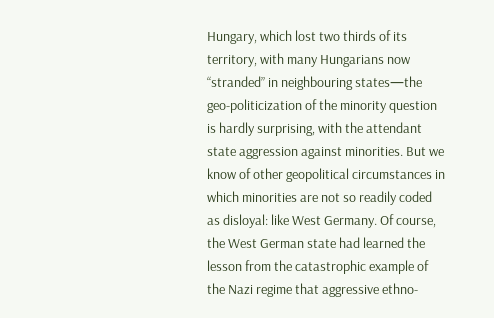Hungary, which lost two thirds of its territory, with many Hungarians now “stranded” in neighbouring states—the geo-politicization of the minority question is hardly surprising, with the attendant state aggression against minorities. But we know of other geopolitical circumstances in which minorities are not so readily coded as disloyal: like West Germany. Of course, the West German state had learned the lesson from the catastrophic example of the Nazi regime that aggressive ethno-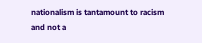nationalism is tantamount to racism and not a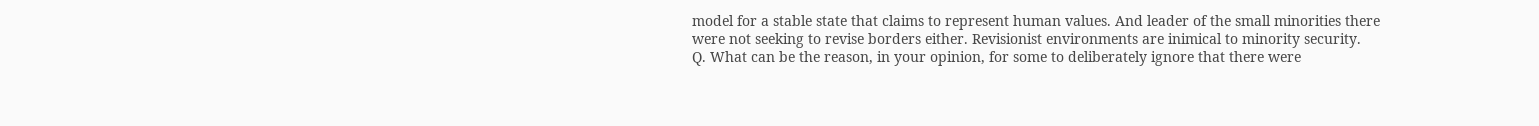model for a stable state that claims to represent human values. And leader of the small minorities there were not seeking to revise borders either. Revisionist environments are inimical to minority security.
Q. What can be the reason, in your opinion, for some to deliberately ignore that there were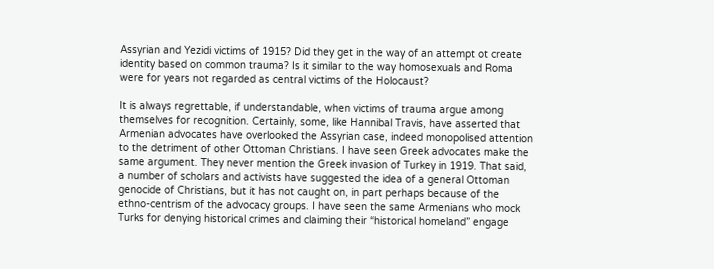Assyrian and Yezidi victims of 1915? Did they get in the way of an attempt ot create identity based on common trauma? Is it similar to the way homosexuals and Roma were for years not regarded as central victims of the Holocaust?

It is always regrettable, if understandable, when victims of trauma argue among themselves for recognition. Certainly, some, like Hannibal Travis, have asserted that Armenian advocates have overlooked the Assyrian case, indeed monopolised attention to the detriment of other Ottoman Christians. I have seen Greek advocates make the same argument. They never mention the Greek invasion of Turkey in 1919. That said, a number of scholars and activists have suggested the idea of a general Ottoman genocide of Christians, but it has not caught on, in part perhaps because of the ethno-centrism of the advocacy groups. I have seen the same Armenians who mock Turks for denying historical crimes and claiming their “historical homeland” engage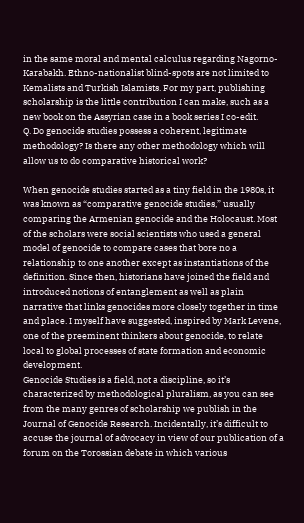in the same moral and mental calculus regarding Nagorno-Karabakh. Ethno-nationalist blind-spots are not limited to Kemalists and Turkish Islamists. For my part, publishing scholarship is the little contribution I can make, such as a new book on the Assyrian case in a book series I co-edit.
Q. Do genocide studies possess a coherent, legitimate methodology? Is there any other methodology which will allow us to do comparative historical work?

When genocide studies started as a tiny field in the 1980s, it was known as “comparative genocide studies,” usually comparing the Armenian genocide and the Holocaust. Most of the scholars were social scientists who used a general model of genocide to compare cases that bore no a relationship to one another except as instantiations of the definition. Since then, historians have joined the field and introduced notions of entanglement as well as plain narrative that links genocides more closely together in time and place. I myself have suggested, inspired by Mark Levene, one of the preeminent thinkers about genocide, to relate local to global processes of state formation and economic development.
Genocide Studies is a field, not a discipline, so it’s characterized by methodological pluralism, as you can see from the many genres of scholarship we publish in the Journal of Genocide Research. Incidentally, it’s difficult to accuse the journal of advocacy in view of our publication of a forum on the Torossian debate in which various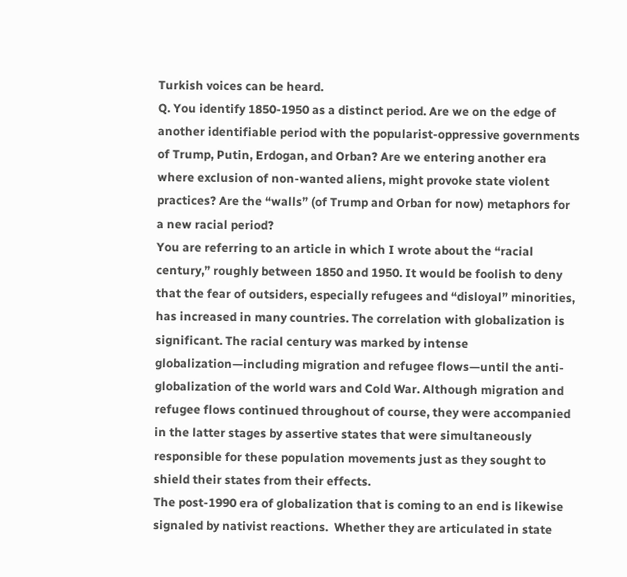Turkish voices can be heard.
Q. You identify 1850-1950 as a distinct period. Are we on the edge of another identifiable period with the popularist-oppressive governments of Trump, Putin, Erdogan, and Orban? Are we entering another era where exclusion of non-wanted aliens, might provoke state violent practices? Are the “walls” (of Trump and Orban for now) metaphors for a new racial period?
You are referring to an article in which I wrote about the “racial century,” roughly between 1850 and 1950. It would be foolish to deny that the fear of outsiders, especially refugees and “disloyal” minorities, has increased in many countries. The correlation with globalization is significant. The racial century was marked by intense globalization—including migration and refugee flows—until the anti-globalization of the world wars and Cold War. Although migration and refugee flows continued throughout of course, they were accompanied in the latter stages by assertive states that were simultaneously responsible for these population movements just as they sought to shield their states from their effects.
The post-1990 era of globalization that is coming to an end is likewise signaled by nativist reactions.  Whether they are articulated in state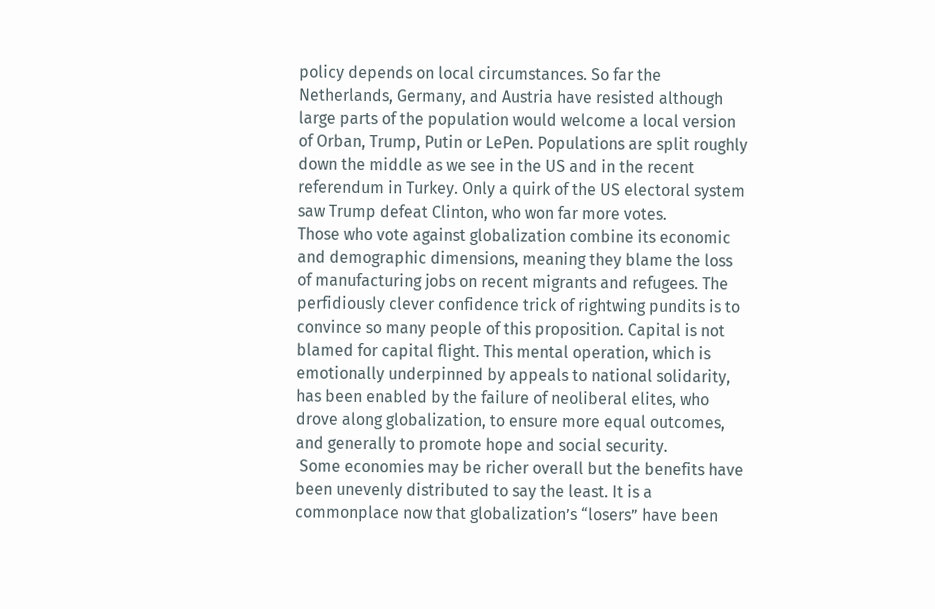policy depends on local circumstances. So far the Netherlands, Germany, and Austria have resisted although large parts of the population would welcome a local version of Orban, Trump, Putin or LePen. Populations are split roughly down the middle as we see in the US and in the recent referendum in Turkey. Only a quirk of the US electoral system saw Trump defeat Clinton, who won far more votes.
Those who vote against globalization combine its economic and demographic dimensions, meaning they blame the loss of manufacturing jobs on recent migrants and refugees. The perfidiously clever confidence trick of rightwing pundits is to convince so many people of this proposition. Capital is not blamed for capital flight. This mental operation, which is emotionally underpinned by appeals to national solidarity, has been enabled by the failure of neoliberal elites, who drove along globalization, to ensure more equal outcomes, and generally to promote hope and social security.
 Some economies may be richer overall but the benefits have been unevenly distributed to say the least. It is a commonplace now that globalization’s “losers” have been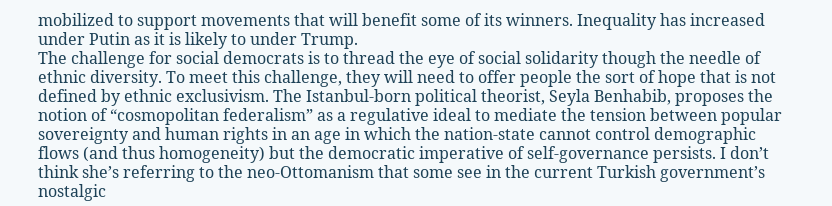mobilized to support movements that will benefit some of its winners. Inequality has increased under Putin as it is likely to under Trump.
The challenge for social democrats is to thread the eye of social solidarity though the needle of ethnic diversity. To meet this challenge, they will need to offer people the sort of hope that is not defined by ethnic exclusivism. The Istanbul-born political theorist, Seyla Benhabib, proposes the notion of “cosmopolitan federalism” as a regulative ideal to mediate the tension between popular sovereignty and human rights in an age in which the nation-state cannot control demographic flows (and thus homogeneity) but the democratic imperative of self-governance persists. I don’t think she’s referring to the neo-Ottomanism that some see in the current Turkish government’s nostalgic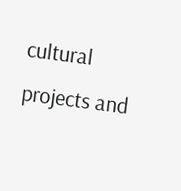cultural projects and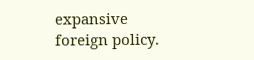expansive foreign policy.